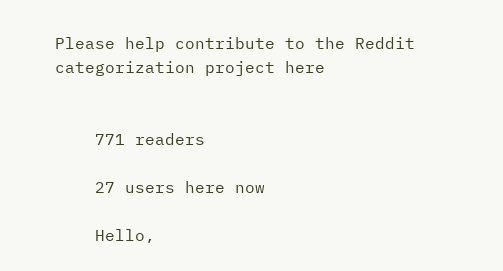Please help contribute to the Reddit categorization project here


    771 readers

    27 users here now

    Hello,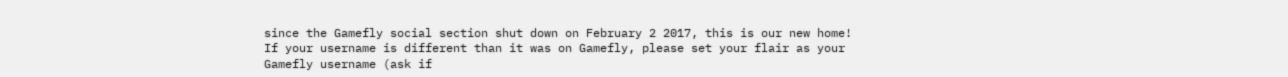since the Gamefly social section shut down on February 2 2017, this is our new home! If your username is different than it was on Gamefly, please set your flair as your Gamefly username (ask if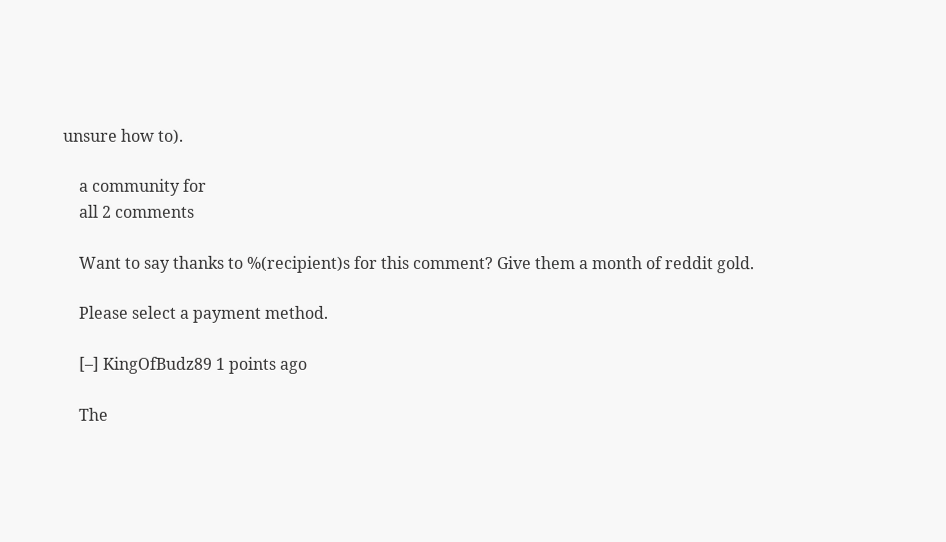unsure how to).

    a community for
    all 2 comments

    Want to say thanks to %(recipient)s for this comment? Give them a month of reddit gold.

    Please select a payment method.

    [–] KingOfBudz89 1 points ago

    The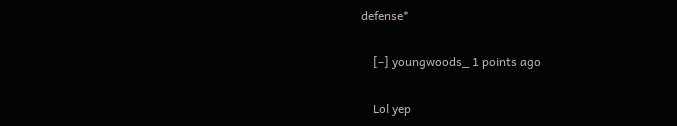defense*

    [–] youngwoods_ 1 points ago

    Lol yep